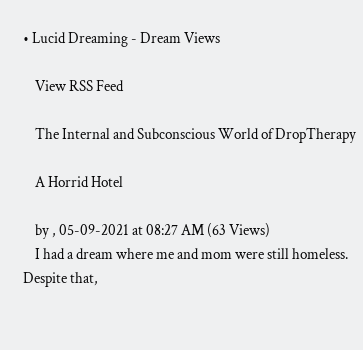• Lucid Dreaming - Dream Views

    View RSS Feed

    The Internal and Subconscious World of DropTherapy

    A Horrid Hotel

    by , 05-09-2021 at 08:27 AM (63 Views)
    I had a dream where me and mom were still homeless. Despite that,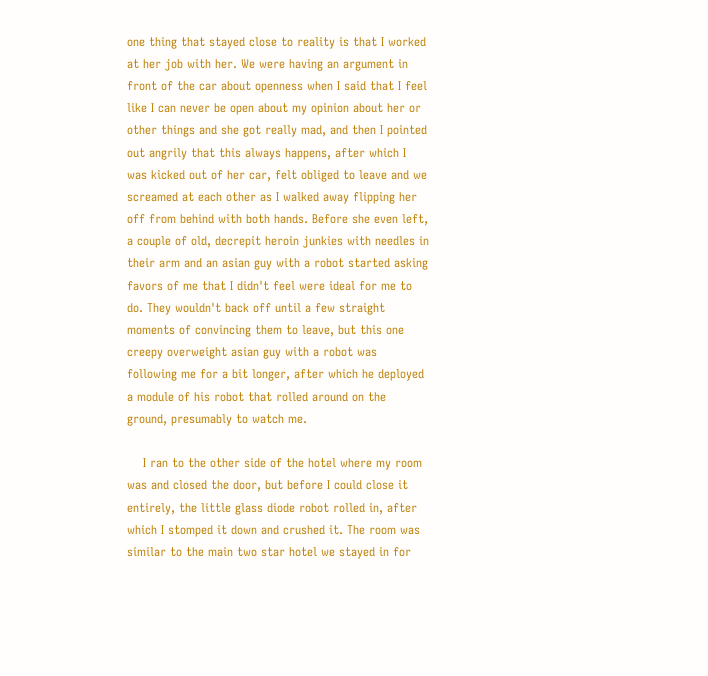one thing that stayed close to reality is that I worked at her job with her. We were having an argument in front of the car about openness when I said that I feel like I can never be open about my opinion about her or other things and she got really mad, and then I pointed out angrily that this always happens, after which I was kicked out of her car, felt obliged to leave and we screamed at each other as I walked away flipping her off from behind with both hands. Before she even left, a couple of old, decrepit heroin junkies with needles in their arm and an asian guy with a robot started asking favors of me that I didn't feel were ideal for me to do. They wouldn't back off until a few straight moments of convincing them to leave, but this one creepy overweight asian guy with a robot was following me for a bit longer, after which he deployed a module of his robot that rolled around on the ground, presumably to watch me.

    I ran to the other side of the hotel where my room was and closed the door, but before I could close it entirely, the little glass diode robot rolled in, after which I stomped it down and crushed it. The room was similar to the main two star hotel we stayed in for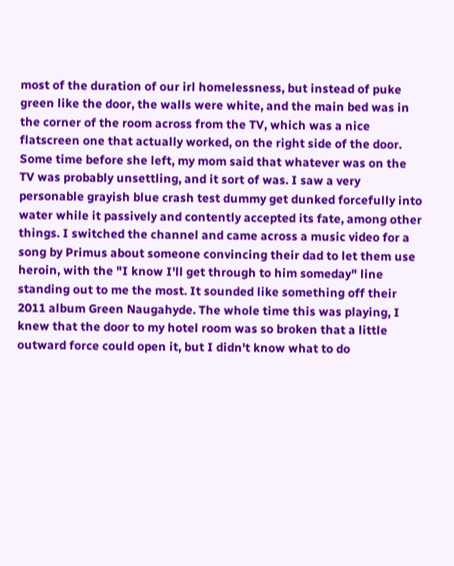most of the duration of our irl homelessness, but instead of puke green like the door, the walls were white, and the main bed was in the corner of the room across from the TV, which was a nice flatscreen one that actually worked, on the right side of the door. Some time before she left, my mom said that whatever was on the TV was probably unsettling, and it sort of was. I saw a very personable grayish blue crash test dummy get dunked forcefully into water while it passively and contently accepted its fate, among other things. I switched the channel and came across a music video for a song by Primus about someone convincing their dad to let them use heroin, with the "I know I'll get through to him someday" line standing out to me the most. It sounded like something off their 2011 album Green Naugahyde. The whole time this was playing, I knew that the door to my hotel room was so broken that a little outward force could open it, but I didn't know what to do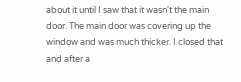about it until I saw that it wasn't the main door. The main door was covering up the window and was much thicker. I closed that and after a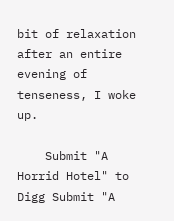bit of relaxation after an entire evening of tenseness, I woke up.

    Submit "A Horrid Hotel" to Digg Submit "A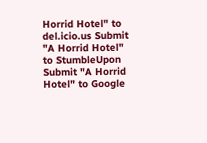Horrid Hotel" to del.icio.us Submit "A Horrid Hotel" to StumbleUpon Submit "A Horrid Hotel" to Google